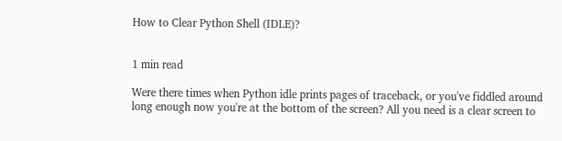How to Clear Python Shell (IDLE)?


1 min read

Were there times when Python idle prints pages of traceback, or you've fiddled around long enough now you're at the bottom of the screen? All you need is a clear screen to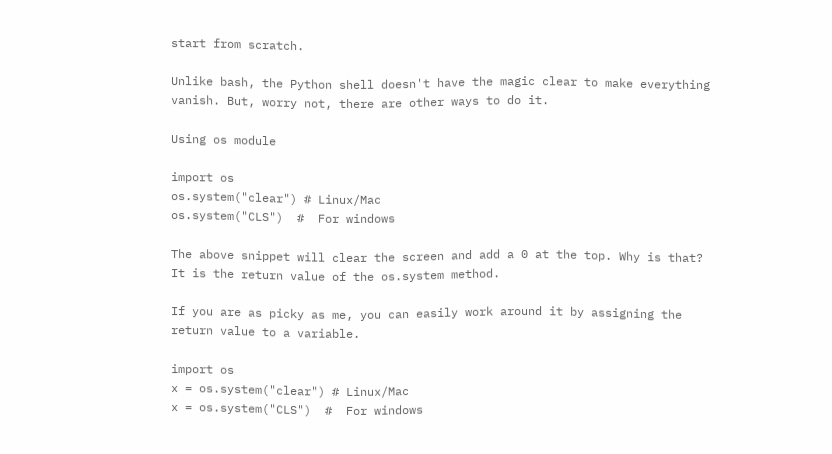start from scratch.

Unlike bash, the Python shell doesn't have the magic clear to make everything vanish. But, worry not, there are other ways to do it.

Using os module

import os
os.system("clear") # Linux/Mac
os.system("CLS")  #  For windows

The above snippet will clear the screen and add a 0 at the top. Why is that? It is the return value of the os.system method.

If you are as picky as me, you can easily work around it by assigning the return value to a variable.

import os
x = os.system("clear") # Linux/Mac
x = os.system("CLS")  #  For windows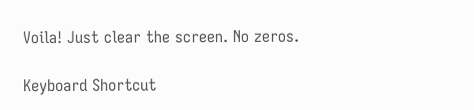Voila! Just clear the screen. No zeros.

Keyboard Shortcut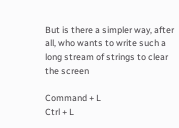But is there a simpler way, after all, who wants to write such a long stream of strings to clear the screen

Command + L
Ctrl + L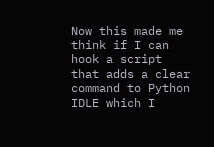Now this made me think if I can hook a script that adds a clear command to Python IDLE which I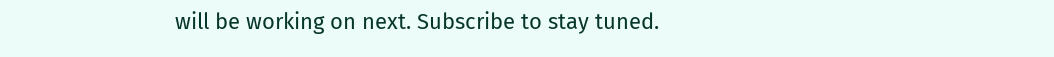will be working on next. Subscribe to stay tuned.